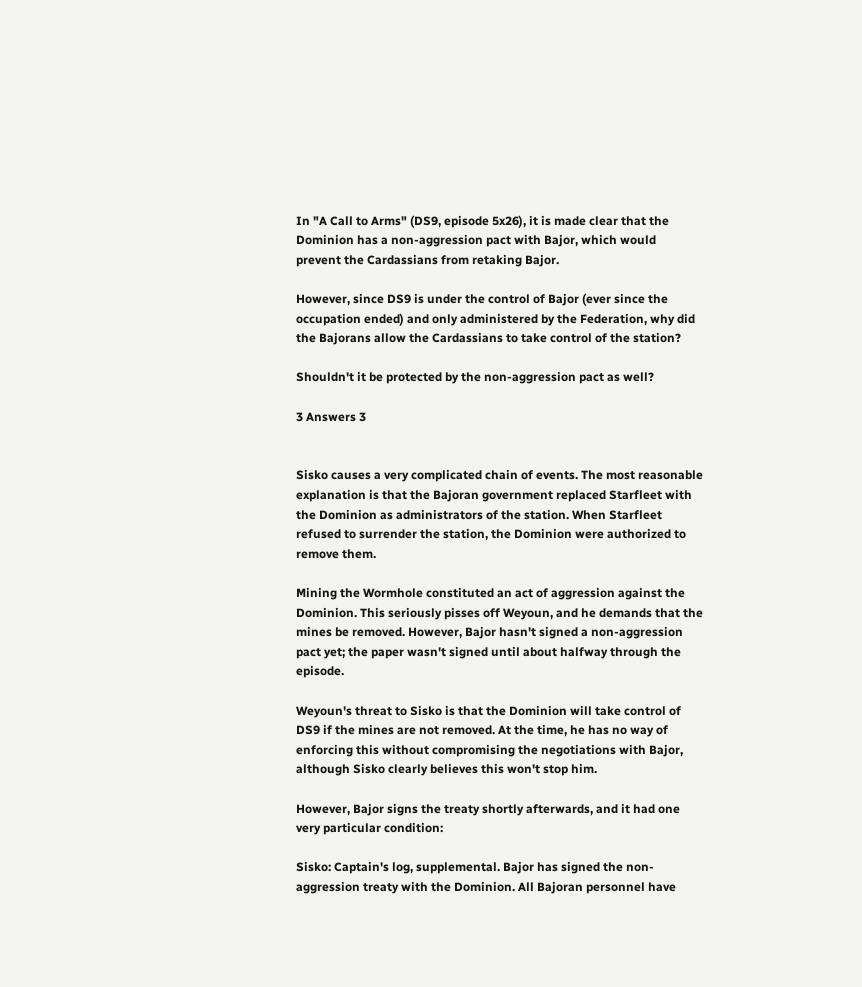In "A Call to Arms" (DS9, episode 5x26), it is made clear that the Dominion has a non-aggression pact with Bajor, which would prevent the Cardassians from retaking Bajor.

However, since DS9 is under the control of Bajor (ever since the occupation ended) and only administered by the Federation, why did the Bajorans allow the Cardassians to take control of the station?

Shouldn't it be protected by the non-aggression pact as well?

3 Answers 3


Sisko causes a very complicated chain of events. The most reasonable explanation is that the Bajoran government replaced Starfleet with the Dominion as administrators of the station. When Starfleet refused to surrender the station, the Dominion were authorized to remove them.

Mining the Wormhole constituted an act of aggression against the Dominion. This seriously pisses off Weyoun, and he demands that the mines be removed. However, Bajor hasn't signed a non-aggression pact yet; the paper wasn't signed until about halfway through the episode.

Weyoun's threat to Sisko is that the Dominion will take control of DS9 if the mines are not removed. At the time, he has no way of enforcing this without compromising the negotiations with Bajor, although Sisko clearly believes this won't stop him.

However, Bajor signs the treaty shortly afterwards, and it had one very particular condition:

Sisko: Captain's log, supplemental. Bajor has signed the non-aggression treaty with the Dominion. All Bajoran personnel have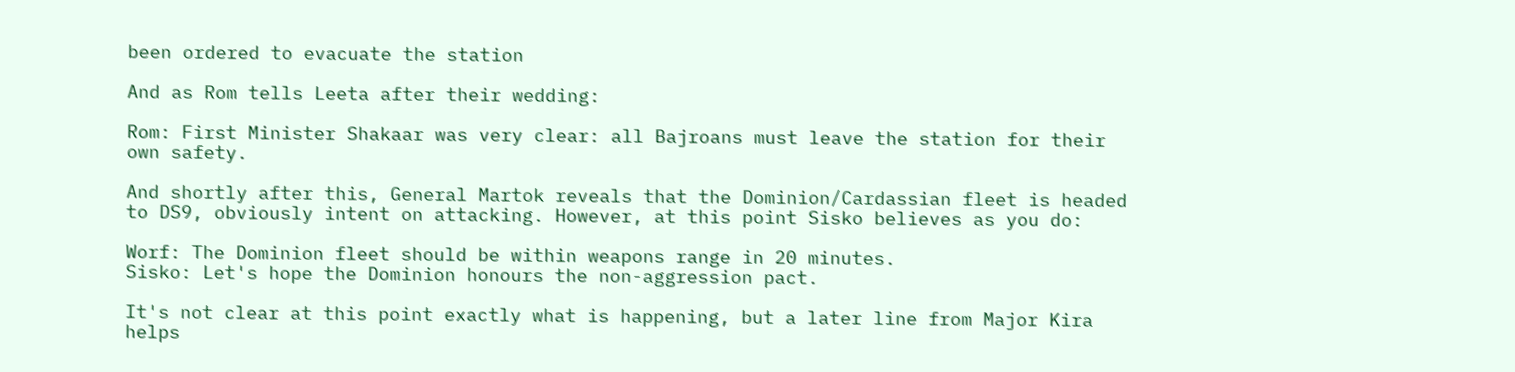been ordered to evacuate the station

And as Rom tells Leeta after their wedding:

Rom: First Minister Shakaar was very clear: all Bajroans must leave the station for their own safety.

And shortly after this, General Martok reveals that the Dominion/Cardassian fleet is headed to DS9, obviously intent on attacking. However, at this point Sisko believes as you do:

Worf: The Dominion fleet should be within weapons range in 20 minutes.
Sisko: Let's hope the Dominion honours the non-aggression pact.

It's not clear at this point exactly what is happening, but a later line from Major Kira helps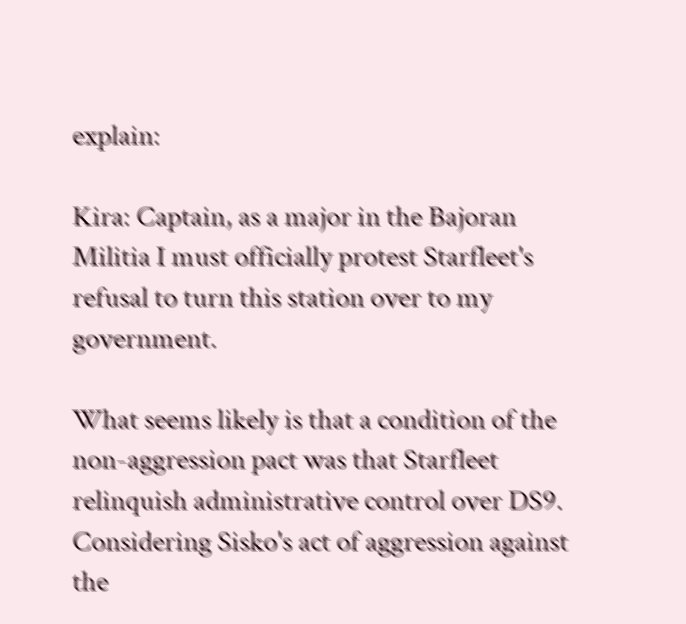explain:

Kira: Captain, as a major in the Bajoran Militia I must officially protest Starfleet's refusal to turn this station over to my government.

What seems likely is that a condition of the non-aggression pact was that Starfleet relinquish administrative control over DS9. Considering Sisko's act of aggression against the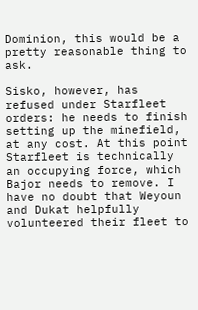Dominion, this would be a pretty reasonable thing to ask.

Sisko, however, has refused under Starfleet orders: he needs to finish setting up the minefield, at any cost. At this point Starfleet is technically an occupying force, which Bajor needs to remove. I have no doubt that Weyoun and Dukat helpfully volunteered their fleet to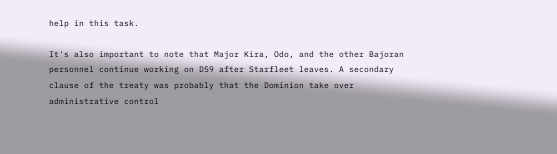help in this task.

It's also important to note that Major Kira, Odo, and the other Bajoran personnel continue working on DS9 after Starfleet leaves. A secondary clause of the treaty was probably that the Dominion take over administrative control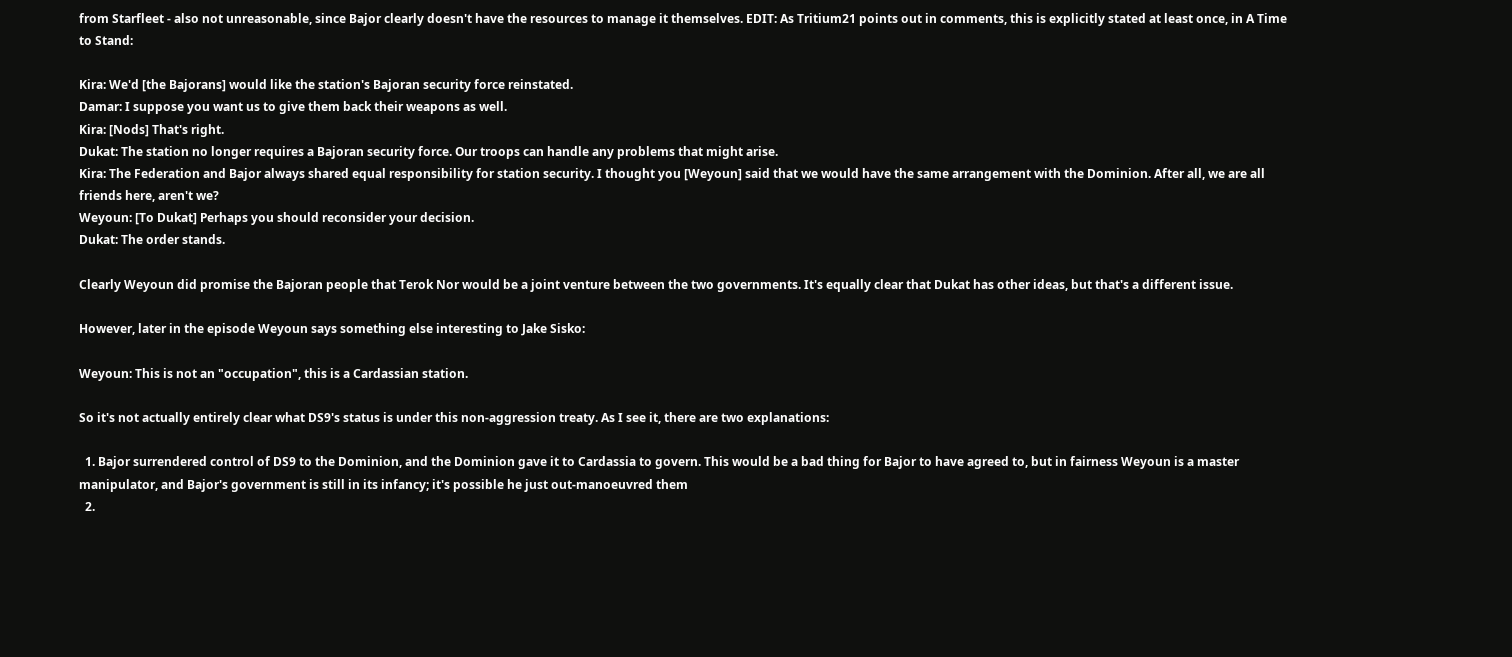from Starfleet - also not unreasonable, since Bajor clearly doesn't have the resources to manage it themselves. EDIT: As Tritium21 points out in comments, this is explicitly stated at least once, in A Time to Stand:

Kira: We'd [the Bajorans] would like the station's Bajoran security force reinstated.
Damar: I suppose you want us to give them back their weapons as well.
Kira: [Nods] That's right.
Dukat: The station no longer requires a Bajoran security force. Our troops can handle any problems that might arise.
Kira: The Federation and Bajor always shared equal responsibility for station security. I thought you [Weyoun] said that we would have the same arrangement with the Dominion. After all, we are all friends here, aren't we?
Weyoun: [To Dukat] Perhaps you should reconsider your decision.
Dukat: The order stands.

Clearly Weyoun did promise the Bajoran people that Terok Nor would be a joint venture between the two governments. It's equally clear that Dukat has other ideas, but that's a different issue.

However, later in the episode Weyoun says something else interesting to Jake Sisko:

Weyoun: This is not an "occupation", this is a Cardassian station.

So it's not actually entirely clear what DS9's status is under this non-aggression treaty. As I see it, there are two explanations:

  1. Bajor surrendered control of DS9 to the Dominion, and the Dominion gave it to Cardassia to govern. This would be a bad thing for Bajor to have agreed to, but in fairness Weyoun is a master manipulator, and Bajor's government is still in its infancy; it's possible he just out-manoeuvred them
  2.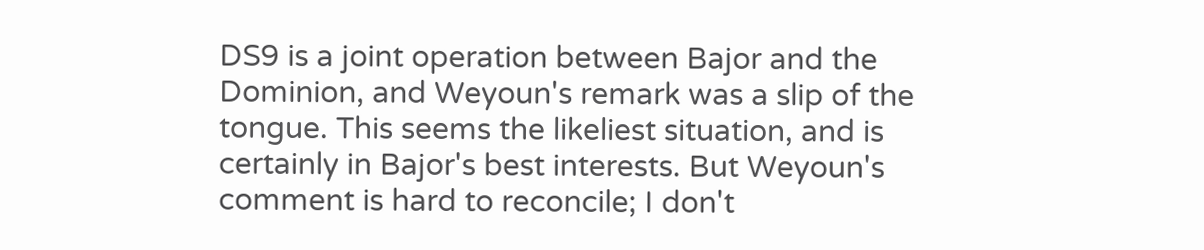DS9 is a joint operation between Bajor and the Dominion, and Weyoun's remark was a slip of the tongue. This seems the likeliest situation, and is certainly in Bajor's best interests. But Weyoun's comment is hard to reconcile; I don't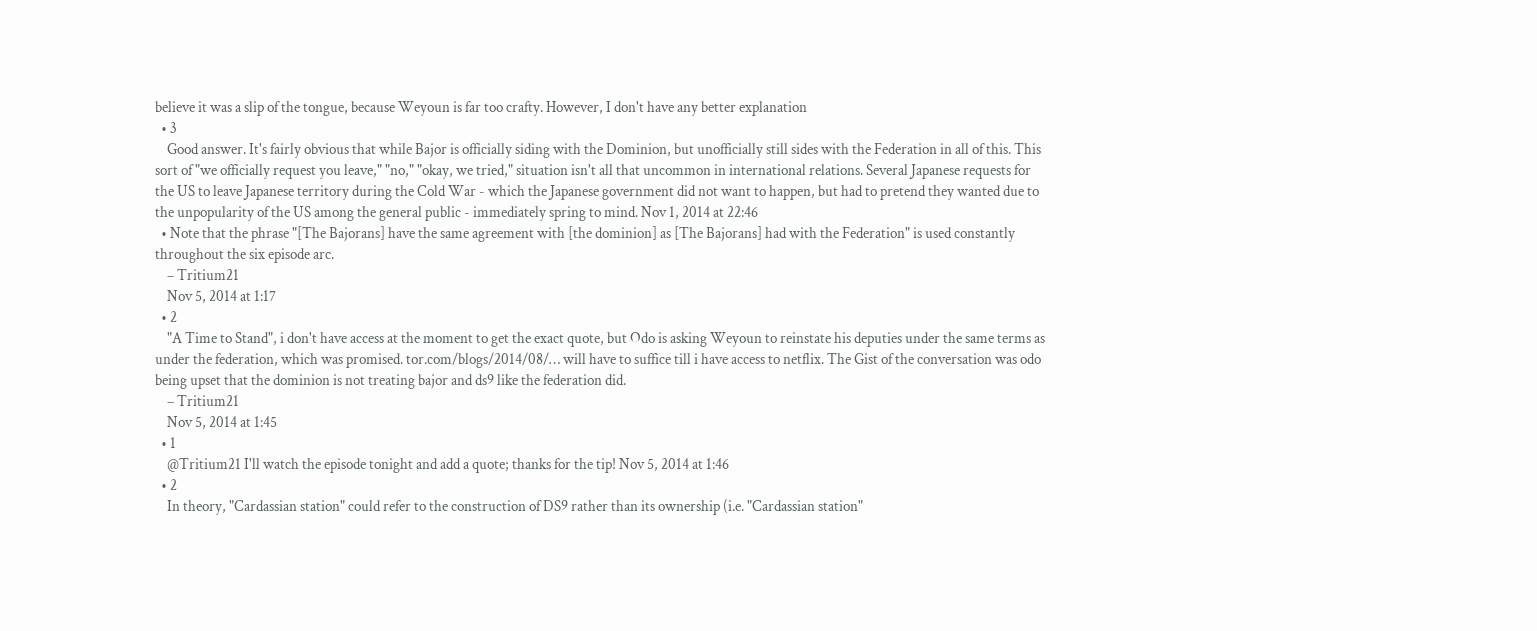believe it was a slip of the tongue, because Weyoun is far too crafty. However, I don't have any better explanation
  • 3
    Good answer. It's fairly obvious that while Bajor is officially siding with the Dominion, but unofficially still sides with the Federation in all of this. This sort of "we officially request you leave," "no," "okay, we tried," situation isn't all that uncommon in international relations. Several Japanese requests for the US to leave Japanese territory during the Cold War - which the Japanese government did not want to happen, but had to pretend they wanted due to the unpopularity of the US among the general public - immediately spring to mind. Nov 1, 2014 at 22:46
  • Note that the phrase "[The Bajorans] have the same agreement with [the dominion] as [The Bajorans] had with the Federation" is used constantly throughout the six episode arc.
    – Tritium21
    Nov 5, 2014 at 1:17
  • 2
    "A Time to Stand", i don't have access at the moment to get the exact quote, but Odo is asking Weyoun to reinstate his deputies under the same terms as under the federation, which was promised. tor.com/blogs/2014/08/… will have to suffice till i have access to netflix. The Gist of the conversation was odo being upset that the dominion is not treating bajor and ds9 like the federation did.
    – Tritium21
    Nov 5, 2014 at 1:45
  • 1
    @Tritium21 I'll watch the episode tonight and add a quote; thanks for the tip! Nov 5, 2014 at 1:46
  • 2
    In theory, "Cardassian station" could refer to the construction of DS9 rather than its ownership (i.e. "Cardassian station"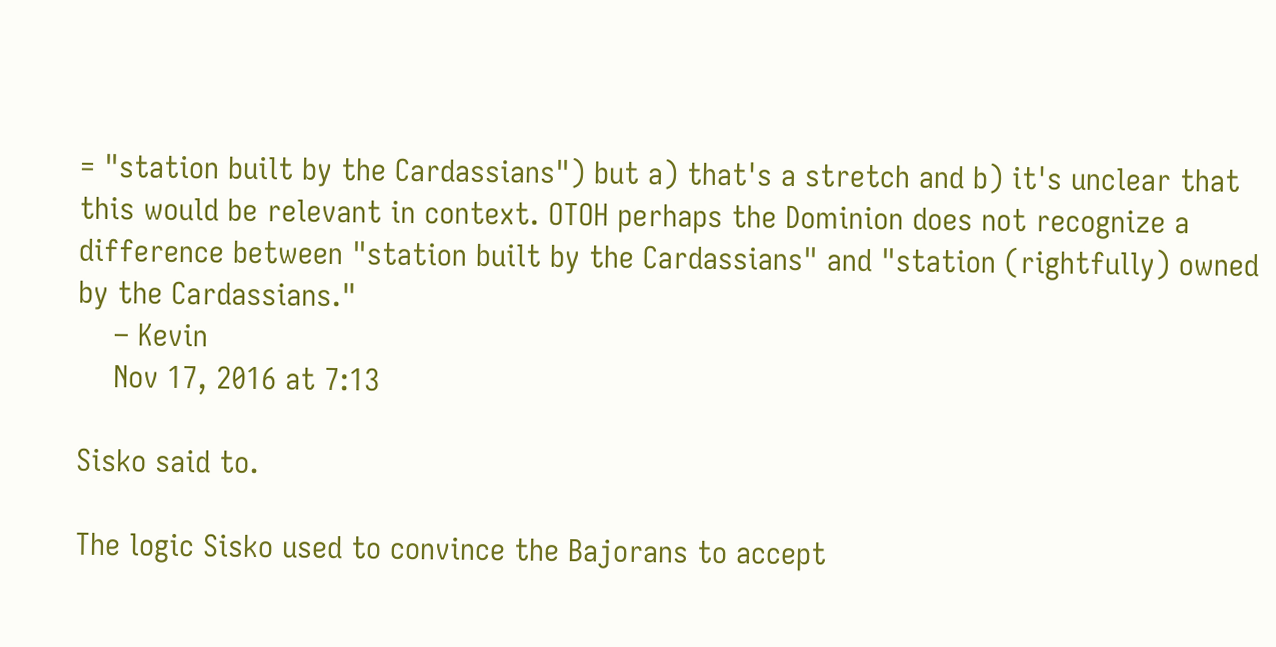= "station built by the Cardassians") but a) that's a stretch and b) it's unclear that this would be relevant in context. OTOH perhaps the Dominion does not recognize a difference between "station built by the Cardassians" and "station (rightfully) owned by the Cardassians."
    – Kevin
    Nov 17, 2016 at 7:13

Sisko said to.

The logic Sisko used to convince the Bajorans to accept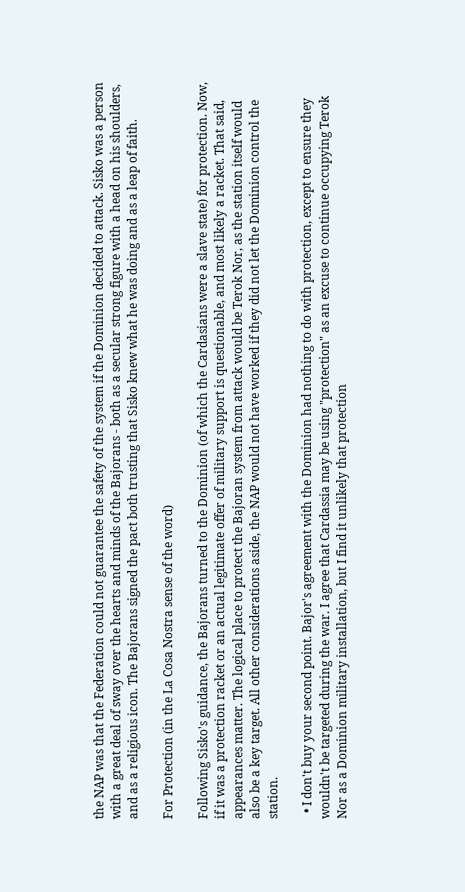the NAP was that the Federation could not guarantee the safety of the system if the Dominion decided to attack. Sisko was a person with a great deal of sway over the hearts and minds of the Bajorans - both as a secular strong figure with a head on his shoulders, and as a religious icon. The Bajorans signed the pact both trusting that Sisko knew what he was doing and as a leap of faith.

For Protection (in the La Cosa Nostra sense of the word)

Following Sisko's guidance, the Bajorans turned to the Dominion (of which the Cardasians were a slave state) for protection. Now, if it was a protection racket or an actual legitimate offer of military support is questionable, and most likely a racket. That said, appearances matter. The logical place to protect the Bajoran system from attack would be Terok Nor, as the station itself would also be a key target. All other considerations aside, the NAP would not have worked if they did not let the Dominion control the station.

  • I don't buy your second point. Bajor's agreement with the Dominion had nothing to do with protection, except to ensure they wouldn't be targeted during the war. I agree that Cardassia may be using "protection" as an excuse to continue occupying Terok Nor as a Dominion military installation, but I find it unlikely that protection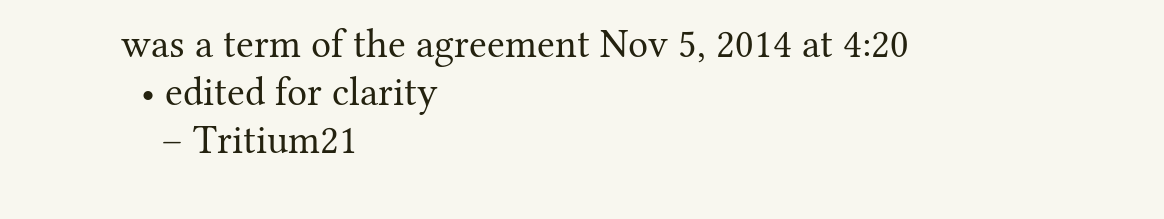was a term of the agreement Nov 5, 2014 at 4:20
  • edited for clarity
    – Tritium21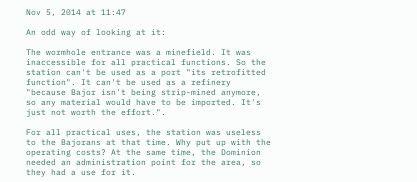Nov 5, 2014 at 11:47

An odd way of looking at it:

The wormhole entrance was a minefield. It was inaccessible for all practical functions. So the station can't be used as a port "its retrofitted function". It can't be used as a refinery "because Bajor isn't being strip-mined anymore, so any material would have to be imported. It's just not worth the effort.".

For all practical uses, the station was useless to the Bajorans at that time. Why put up with the operating costs? At the same time, the Dominion needed an administration point for the area, so they had a use for it.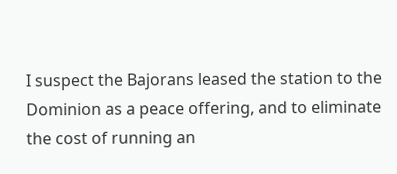I suspect the Bajorans leased the station to the Dominion as a peace offering, and to eliminate the cost of running an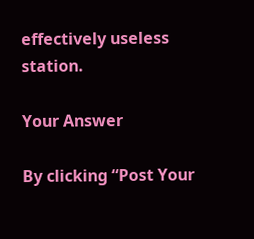effectively useless station.

Your Answer

By clicking “Post Your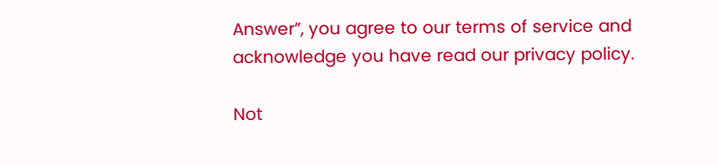Answer”, you agree to our terms of service and acknowledge you have read our privacy policy.

Not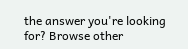the answer you're looking for? Browse other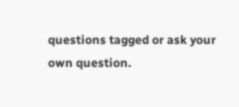questions tagged or ask your own question.